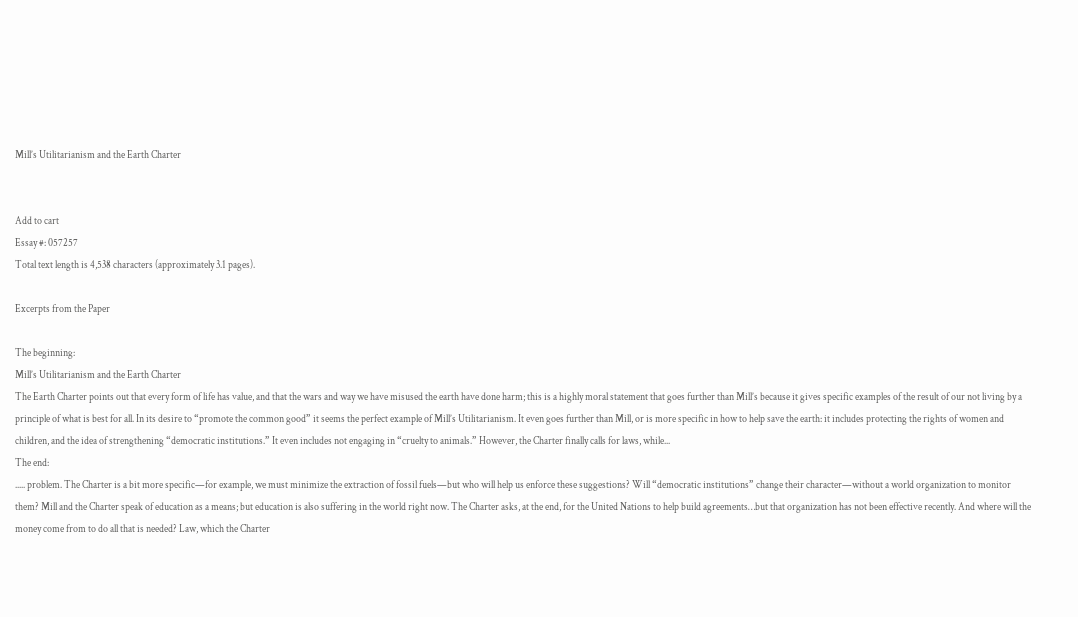Mill’s Utilitarianism and the Earth Charter


Add to cart
Essay #: 057257
Total text length is 4,538 characters (approximately 3.1 pages).

Excerpts from the Paper

The beginning:
Mill’s Utilitarianism and the Earth Charter
The Earth Charter points out that every form of life has value, and that the wars and way we have misused the earth have done harm; this is a highly moral statement that goes further than Mill’s because it gives specific examples of the result of our not living by a principle of what is best for all. In its desire to “promote the common good” it seems the perfect example of Mill’s Utilitarianism. It even goes further than Mill, or is more specific in how to help save the earth: it includes protecting the rights of women and children, and the idea of strengthening “democratic institutions.” It even includes not engaging in “cruelty to animals.” However, the Charter finally calls for laws, while...
The end:
..... problem. The Charter is a bit more specific—for example, we must minimize the extraction of fossil fuels—but who will help us enforce these suggestions? Will “democratic institutions” change their character—without a world organization to monitor them? Mill and the Charter speak of education as a means; but education is also suffering in the world right now. The Charter asks, at the end, for the United Nations to help build agreements…but that organization has not been effective recently. And where will the money come from to do all that is needed? Law, which the Charter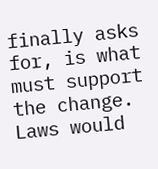finally asks for, is what must support the change. Laws would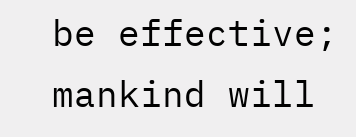be effective; mankind will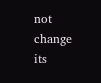not change its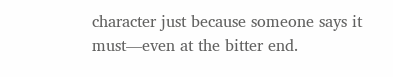character just because someone says it must—even at the bitter end.